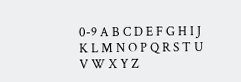0-9 A B C D E F G H I J K L M N O P Q R S T U V W X Y Z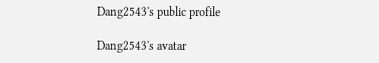Dang2543's public profile

Dang2543's avatar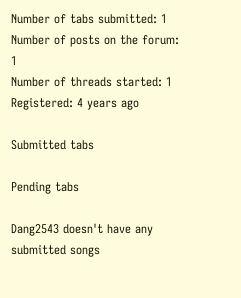Number of tabs submitted: 1
Number of posts on the forum: 1
Number of threads started: 1
Registered: 4 years ago

Submitted tabs

Pending tabs

Dang2543 doesn't have any submitted songs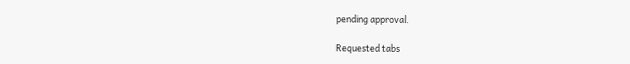pending approval.

Requested tabs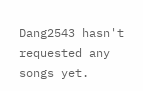Dang2543 hasn't requested any songs yet.